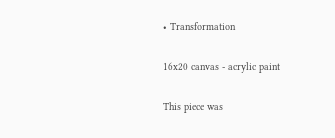• Transformation

16x20 canvas - acrylic paint

This piece was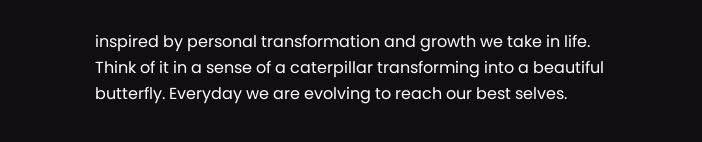inspired by personal transformation and growth we take in life. Think of it in a sense of a caterpillar transforming into a beautiful butterfly. Everyday we are evolving to reach our best selves.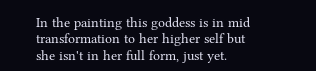In the painting this goddess is in mid transformation to her higher self but she isn't in her full form, just yet.